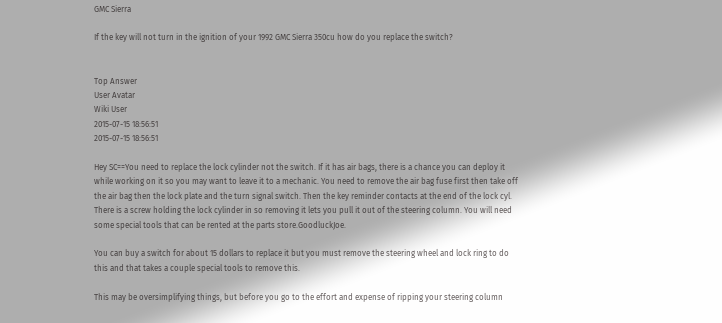GMC Sierra

If the key will not turn in the ignition of your 1992 GMC Sierra 350cu how do you replace the switch?


Top Answer
User Avatar
Wiki User
2015-07-15 18:56:51
2015-07-15 18:56:51

Hey SC==You need to replace the lock cylinder not the switch. If it has air bags, there is a chance you can deploy it while working on it so you may want to leave it to a mechanic. You need to remove the air bag fuse first then take off the air bag then the lock plate and the turn signal switch. Then the key reminder contacts at the end of the lock cyl. There is a screw holding the lock cylinder in so removing it lets you pull it out of the steering column. You will need some special tools that can be rented at the parts store.GoodluckJoe.

You can buy a switch for about 15 dollars to replace it but you must remove the steering wheel and lock ring to do this and that takes a couple special tools to remove this.

This may be oversimplifying things, but before you go to the effort and expense of ripping your steering column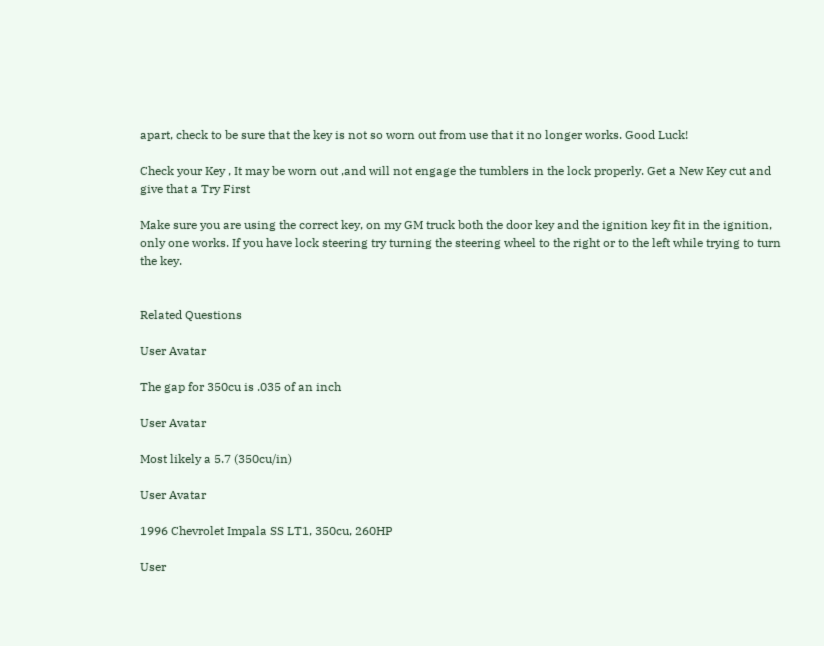apart, check to be sure that the key is not so worn out from use that it no longer works. Good Luck!

Check your Key , It may be worn out ,and will not engage the tumblers in the lock properly. Get a New Key cut and give that a Try First

Make sure you are using the correct key, on my GM truck both the door key and the ignition key fit in the ignition, only one works. If you have lock steering try turning the steering wheel to the right or to the left while trying to turn the key.


Related Questions

User Avatar

The gap for 350cu is .035 of an inch

User Avatar

Most likely a 5.7 (350cu/in)

User Avatar

1996 Chevrolet Impala SS LT1, 350cu, 260HP

User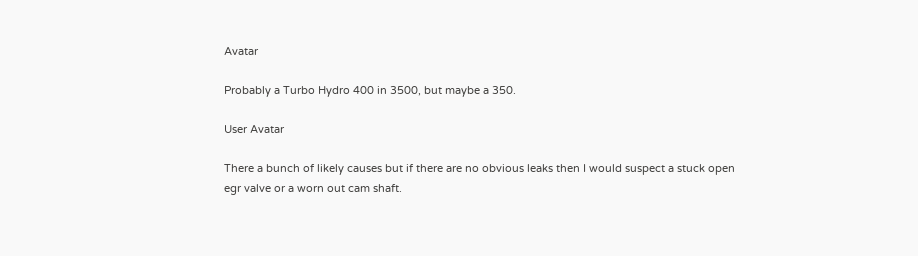Avatar

Probably a Turbo Hydro 400 in 3500, but maybe a 350.

User Avatar

There a bunch of likely causes but if there are no obvious leaks then I would suspect a stuck open egr valve or a worn out cam shaft.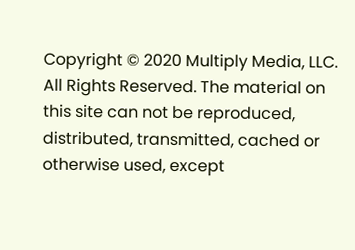Copyright © 2020 Multiply Media, LLC. All Rights Reserved. The material on this site can not be reproduced, distributed, transmitted, cached or otherwise used, except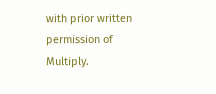with prior written permission of Multiply.